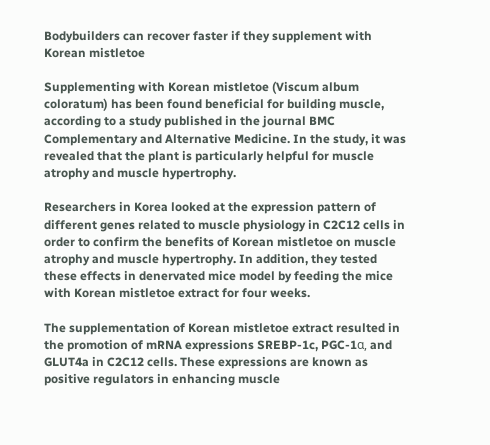Bodybuilders can recover faster if they supplement with Korean mistletoe

Supplementing with Korean mistletoe (Viscum album coloratum) has been found beneficial for building muscle, according to a study published in the journal BMC Complementary and Alternative Medicine. In the study, it was revealed that the plant is particularly helpful for muscle atrophy and muscle hypertrophy.

Researchers in Korea looked at the expression pattern of different genes related to muscle physiology in C2C12 cells in order to confirm the benefits of Korean mistletoe on muscle atrophy and muscle hypertrophy. In addition, they tested these effects in denervated mice model by feeding the mice with Korean mistletoe extract for four weeks.

The supplementation of Korean mistletoe extract resulted in the promotion of mRNA expressions SREBP-1c, PGC-1α, and GLUT4a in C2C12 cells. These expressions are known as positive regulators in enhancing muscle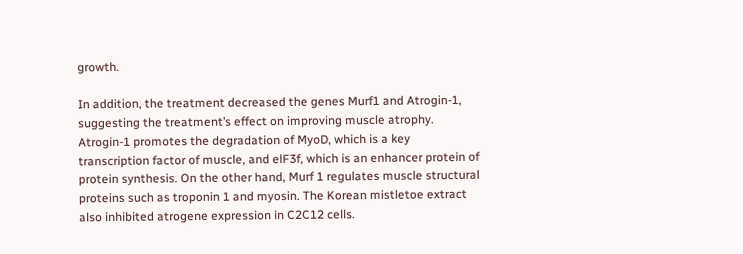growth.

In addition, the treatment decreased the genes Murf1 and Atrogin-1, suggesting the treatment’s effect on improving muscle atrophy. Atrogin-1 promotes the degradation of MyoD, which is a key transcription factor of muscle, and elF3f, which is an enhancer protein of protein synthesis. On the other hand, Murf 1 regulates muscle structural proteins such as troponin 1 and myosin. The Korean mistletoe extract also inhibited atrogene expression in C2C12 cells.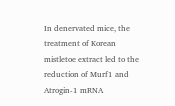In denervated mice, the treatment of Korean mistletoe extract led to the reduction of Murf1 and Atrogin-1 mRNA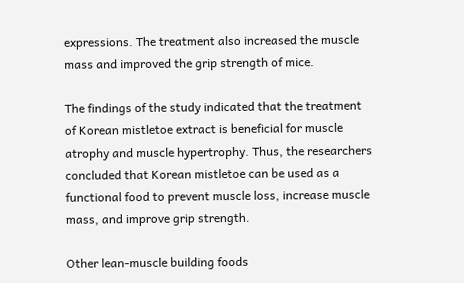expressions. The treatment also increased the muscle mass and improved the grip strength of mice.

The findings of the study indicated that the treatment of Korean mistletoe extract is beneficial for muscle atrophy and muscle hypertrophy. Thus, the researchers concluded that Korean mistletoe can be used as a functional food to prevent muscle loss, increase muscle mass, and improve grip strength.

Other lean-muscle building foods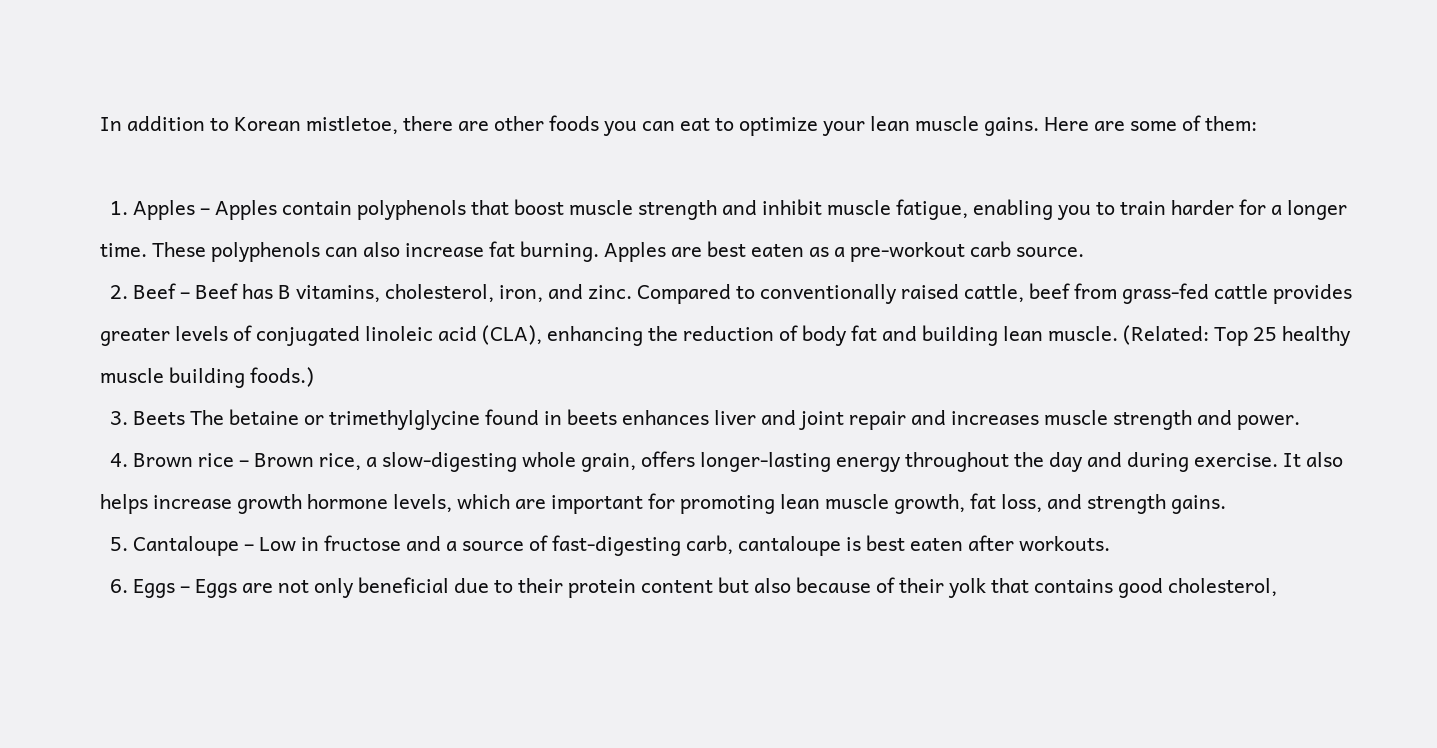In addition to Korean mistletoe, there are other foods you can eat to optimize your lean muscle gains. Here are some of them:

  1. Apples – Apples contain polyphenols that boost muscle strength and inhibit muscle fatigue, enabling you to train harder for a longer time. These polyphenols can also increase fat burning. Apples are best eaten as a pre-workout carb source.
  2. Beef – Beef has B vitamins, cholesterol, iron, and zinc. Compared to conventionally raised cattle, beef from grass-fed cattle provides greater levels of conjugated linoleic acid (CLA), enhancing the reduction of body fat and building lean muscle. (Related: Top 25 healthy muscle building foods.)
  3. Beets The betaine or trimethylglycine found in beets enhances liver and joint repair and increases muscle strength and power.
  4. Brown rice – Brown rice, a slow-digesting whole grain, offers longer-lasting energy throughout the day and during exercise. It also helps increase growth hormone levels, which are important for promoting lean muscle growth, fat loss, and strength gains.
  5. Cantaloupe – Low in fructose and a source of fast-digesting carb, cantaloupe is best eaten after workouts.
  6. Eggs – Eggs are not only beneficial due to their protein content but also because of their yolk that contains good cholesterol,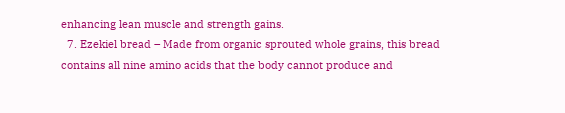enhancing lean muscle and strength gains.
  7. Ezekiel bread – Made from organic sprouted whole grains, this bread contains all nine amino acids that the body cannot produce and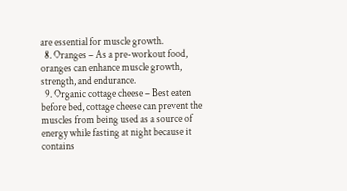are essential for muscle growth.
  8. Oranges – As a pre-workout food, oranges can enhance muscle growth, strength, and endurance.
  9. Organic cottage cheese – Best eaten before bed, cottage cheese can prevent the muscles from being used as a source of energy while fasting at night because it contains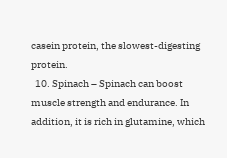casein protein, the slowest-digesting protein.
  10. Spinach – Spinach can boost muscle strength and endurance. In addition, it is rich in glutamine, which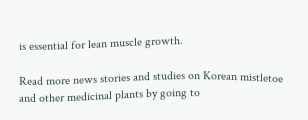is essential for lean muscle growth.

Read more news stories and studies on Korean mistletoe and other medicinal plants by going to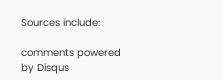Sources include:

comments powered by Disqus